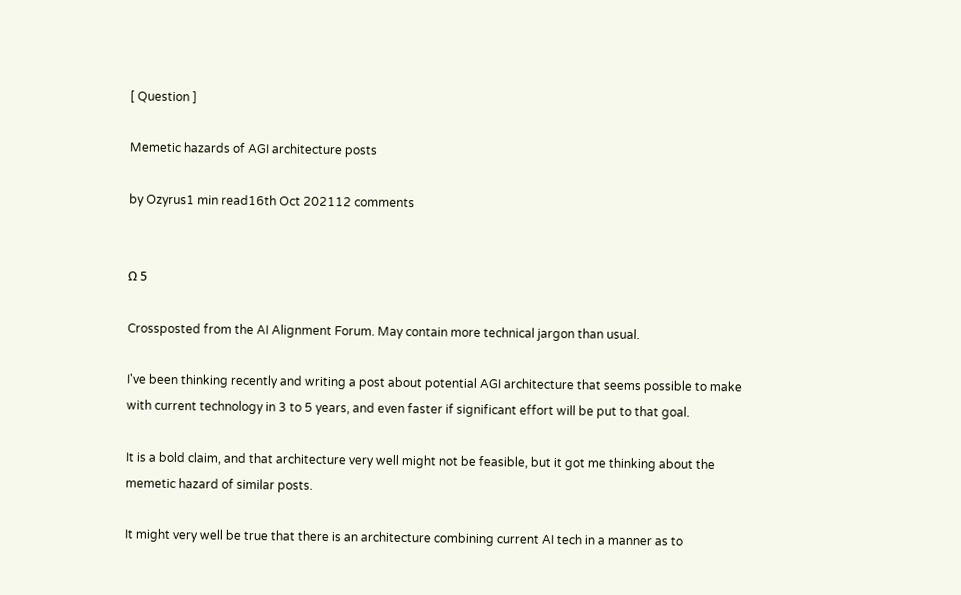[ Question ]

Memetic hazards of AGI architecture posts

by Ozyrus1 min read16th Oct 202112 comments


Ω 5

Crossposted from the AI Alignment Forum. May contain more technical jargon than usual.

I've been thinking recently and writing a post about potential AGI architecture that seems possible to make with current technology in 3 to 5 years, and even faster if significant effort will be put to that goal.

It is a bold claim, and that architecture very well might not be feasible, but it got me thinking about the memetic hazard of similar posts.

It might very well be true that there is an architecture combining current AI tech in a manner as to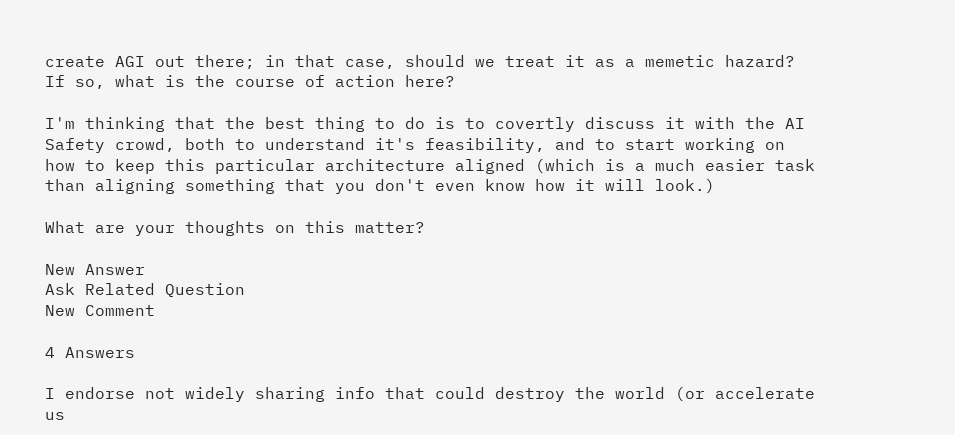create AGI out there; in that case, should we treat it as a memetic hazard? If so, what is the course of action here?

I'm thinking that the best thing to do is to covertly discuss it with the AI Safety crowd, both to understand it's feasibility, and to start working on how to keep this particular architecture aligned (which is a much easier task than aligning something that you don't even know how it will look.)

What are your thoughts on this matter?

New Answer
Ask Related Question
New Comment

4 Answers

I endorse not widely sharing info that could destroy the world (or accelerate us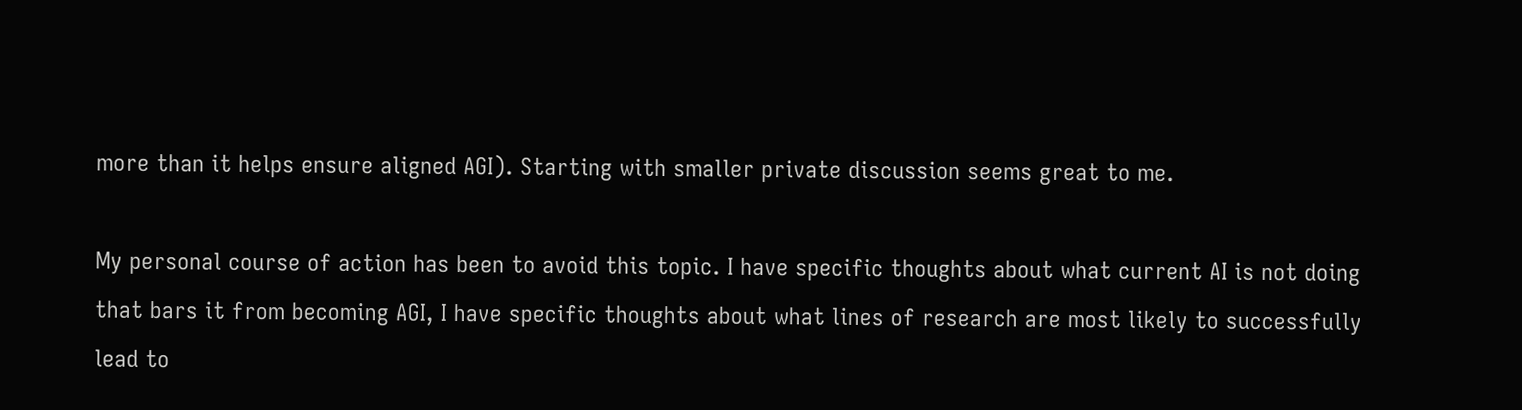more than it helps ensure aligned AGI). Starting with smaller private discussion seems great to me.

My personal course of action has been to avoid this topic. I have specific thoughts about what current AI is not doing that bars it from becoming AGI, I have specific thoughts about what lines of research are most likely to successfully lead to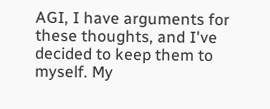AGI, I have arguments for these thoughts, and I've decided to keep them to myself. My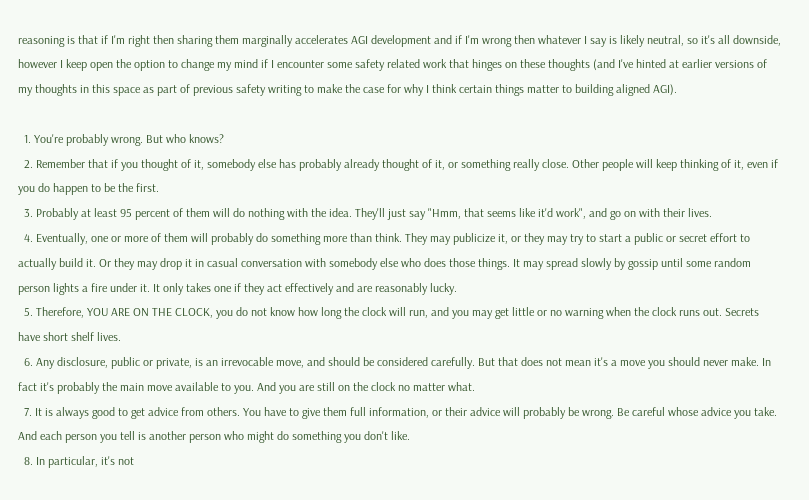reasoning is that if I'm right then sharing them marginally accelerates AGI development and if I'm wrong then whatever I say is likely neutral, so it's all downside, however I keep open the option to change my mind if I encounter some safety related work that hinges on these thoughts (and I've hinted at earlier versions of my thoughts in this space as part of previous safety writing to make the case for why I think certain things matter to building aligned AGI).

  1. You're probably wrong. But who knows?
  2. Remember that if you thought of it, somebody else has probably already thought of it, or something really close. Other people will keep thinking of it, even if you do happen to be the first.
  3. Probably at least 95 percent of them will do nothing with the idea. They'll just say "Hmm, that seems like it'd work", and go on with their lives.
  4. Eventually, one or more of them will probably do something more than think. They may publicize it, or they may try to start a public or secret effort to actually build it. Or they may drop it in casual conversation with somebody else who does those things. It may spread slowly by gossip until some random person lights a fire under it. It only takes one if they act effectively and are reasonably lucky.
  5. Therefore, YOU ARE ON THE CLOCK, you do not know how long the clock will run, and you may get little or no warning when the clock runs out. Secrets have short shelf lives.
  6. Any disclosure, public or private, is an irrevocable move, and should be considered carefully. But that does not mean it's a move you should never make. In fact it's probably the main move available to you. And you are still on the clock no matter what.
  7. It is always good to get advice from others. You have to give them full information, or their advice will probably be wrong. Be careful whose advice you take. And each person you tell is another person who might do something you don't like.
  8. In particular, it's not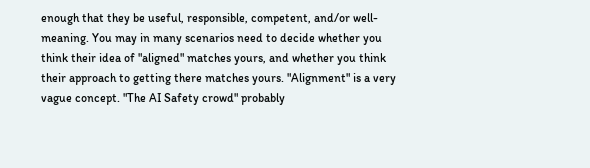enough that they be useful, responsible, competent, and/or well-meaning. You may in many scenarios need to decide whether you think their idea of "aligned" matches yours, and whether you think their approach to getting there matches yours. "Alignment" is a very vague concept. "The AI Safety crowd" probably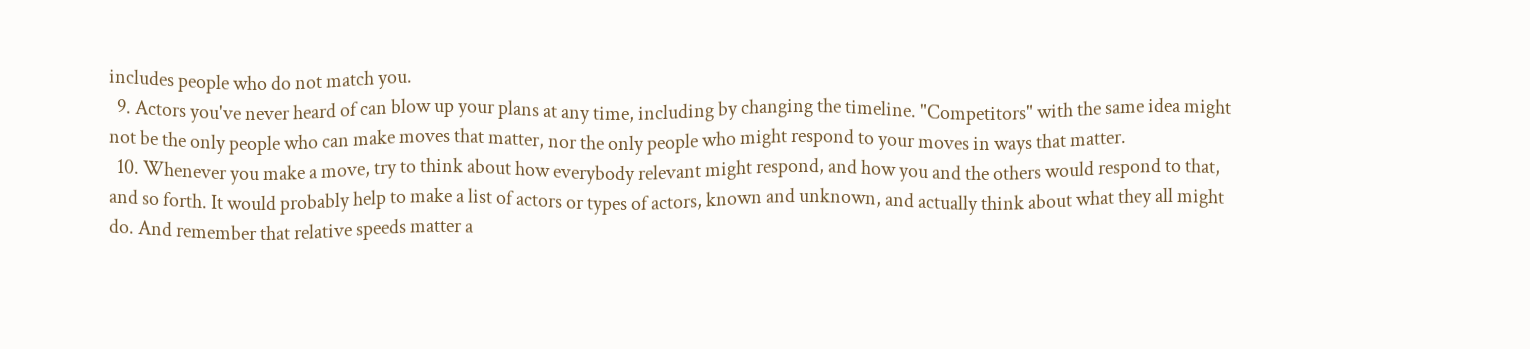includes people who do not match you.
  9. Actors you've never heard of can blow up your plans at any time, including by changing the timeline. "Competitors" with the same idea might not be the only people who can make moves that matter, nor the only people who might respond to your moves in ways that matter.
  10. Whenever you make a move, try to think about how everybody relevant might respond, and how you and the others would respond to that, and so forth. It would probably help to make a list of actors or types of actors, known and unknown, and actually think about what they all might do. And remember that relative speeds matter a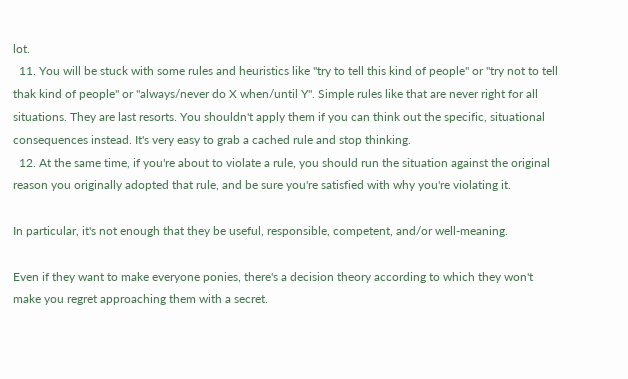lot.
  11. You will be stuck with some rules and heuristics like "try to tell this kind of people" or "try not to tell thak kind of people" or "always/never do X when/until Y". Simple rules like that are never right for all situations. They are last resorts. You shouldn't apply them if you can think out the specific, situational consequences instead. It's very easy to grab a cached rule and stop thinking.
  12. At the same time, if you're about to violate a rule, you should run the situation against the original reason you originally adopted that rule, and be sure you're satisfied with why you're violating it.

In particular, it's not enough that they be useful, responsible, competent, and/or well-meaning.

Even if they want to make everyone ponies, there's a decision theory according to which they won't make you regret approaching them with a secret.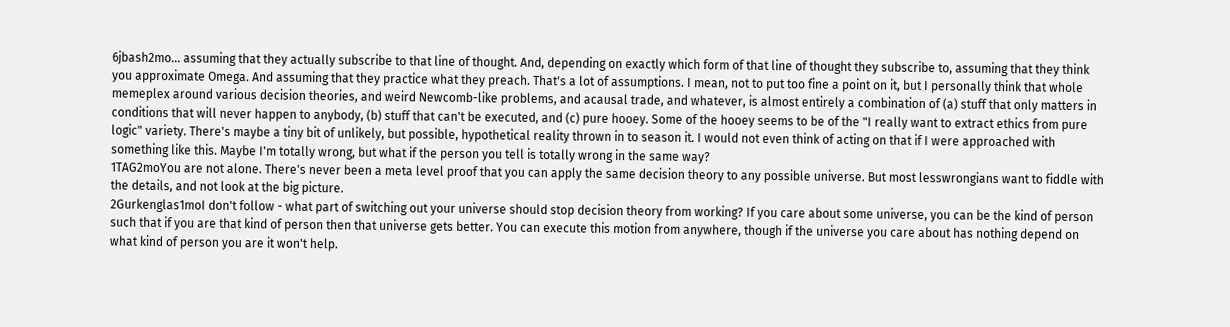6jbash2mo... assuming that they actually subscribe to that line of thought. And, depending on exactly which form of that line of thought they subscribe to, assuming that they think you approximate Omega. And assuming that they practice what they preach. That's a lot of assumptions. I mean, not to put too fine a point on it, but I personally think that whole memeplex around various decision theories, and weird Newcomb-like problems, and acausal trade, and whatever, is almost entirely a combination of (a) stuff that only matters in conditions that will never happen to anybody, (b) stuff that can't be executed, and (c) pure hooey. Some of the hooey seems to be of the "I really want to extract ethics from pure logic" variety. There's maybe a tiny bit of unlikely, but possible, hypothetical reality thrown in to season it. I would not even think of acting on that if I were approached with something like this. Maybe I'm totally wrong, but what if the person you tell is totally wrong in the same way?
1TAG2moYou are not alone. There's never been a meta level proof that you can apply the same decision theory to any possible universe. But most lesswrongians want to fiddle with the details, and not look at the big picture.
2Gurkenglas1moI don't follow - what part of switching out your universe should stop decision theory from working? If you care about some universe, you can be the kind of person such that if you are that kind of person then that universe gets better. You can execute this motion from anywhere, though if the universe you care about has nothing depend on what kind of person you are it won't help.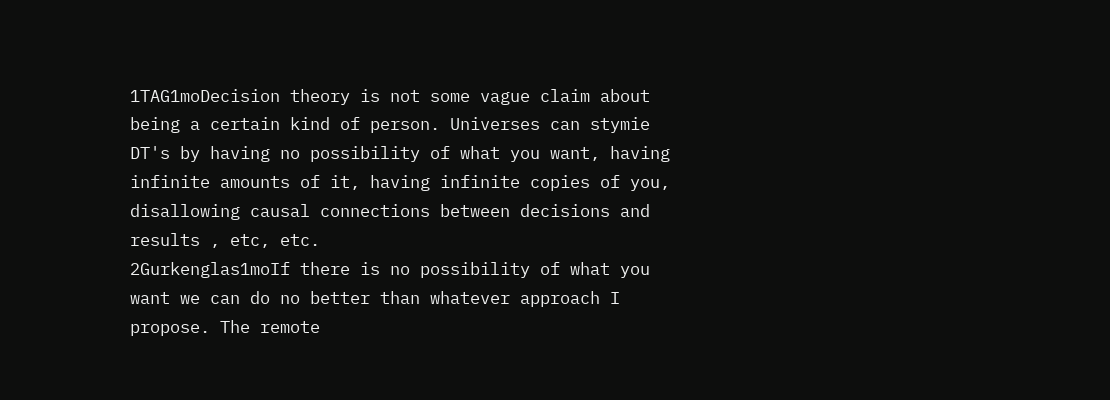1TAG1moDecision theory is not some vague claim about being a certain kind of person. Universes can stymie DT's by having no possibility of what you want, having infinite amounts of it, having infinite copies of you, disallowing causal connections between decisions and results , etc, etc.
2Gurkenglas1moIf there is no possibility of what you want we can do no better than whatever approach I propose. The remote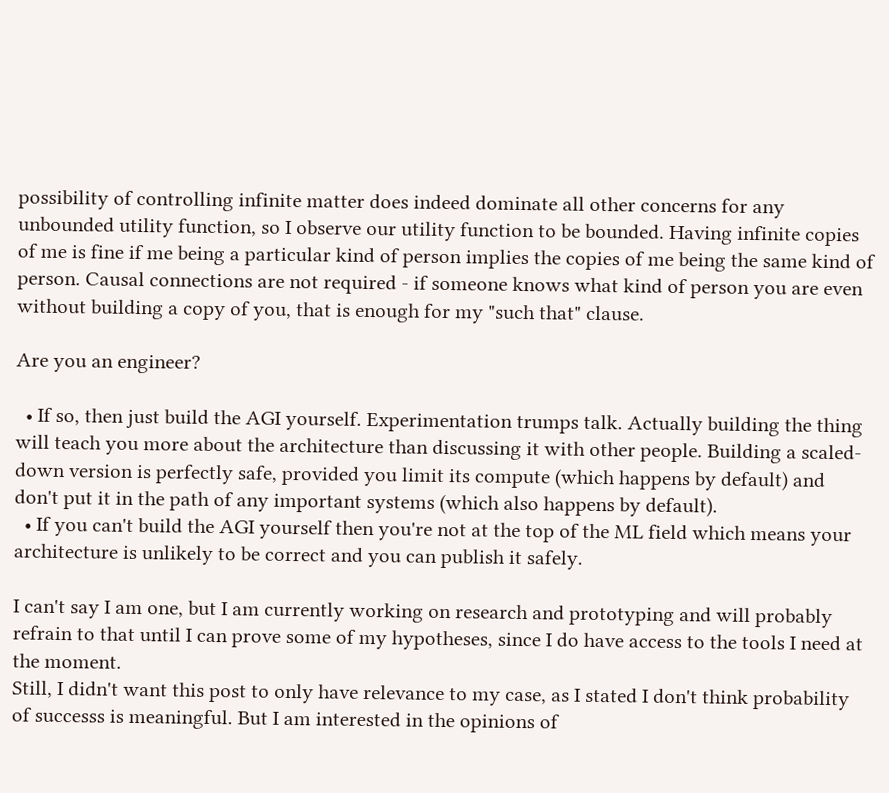possibility of controlling infinite matter does indeed dominate all other concerns for any unbounded utility function, so I observe our utility function to be bounded. Having infinite copies of me is fine if me being a particular kind of person implies the copies of me being the same kind of person. Causal connections are not required - if someone knows what kind of person you are even without building a copy of you, that is enough for my "such that" clause.

Are you an engineer?

  • If so, then just build the AGI yourself. Experimentation trumps talk. Actually building the thing will teach you more about the architecture than discussing it with other people. Building a scaled-down version is perfectly safe, provided you limit its compute (which happens by default) and don't put it in the path of any important systems (which also happens by default).
  • If you can't build the AGI yourself then you're not at the top of the ML field which means your architecture is unlikely to be correct and you can publish it safely.

I can't say I am one, but I am currently working on research and prototyping and will probably refrain to that until I can prove some of my hypotheses, since I do have access to the tools I need at the moment.
Still, I didn't want this post to only have relevance to my case, as I stated I don't think probability of successs is meaningful. But I am interested in the opinions of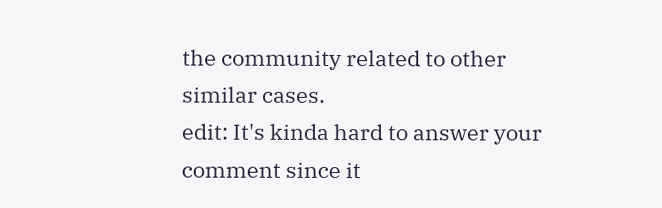the community related to other similar cases.
edit: It's kinda hard to answer your comment since it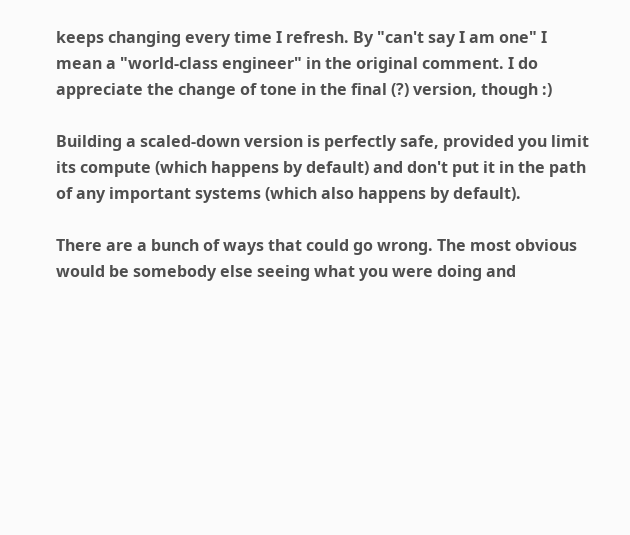keeps changing every time I refresh. By "can't say I am one" I mean a "world-class engineer" in the original comment. I do appreciate the change of tone in the final (?) version, though :)

Building a scaled-down version is perfectly safe, provided you limit its compute (which happens by default) and don't put it in the path of any important systems (which also happens by default).

There are a bunch of ways that could go wrong. The most obvious would be somebody else seeing what you were doing and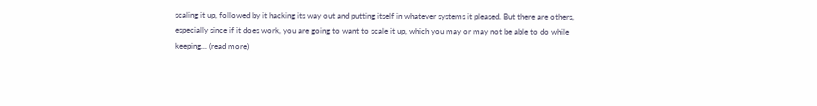scaling it up, followed by it hacking its way out and putting itself in whatever systems it pleased. But there are others, especially since if it does work, you are going to want to scale it up, which you may or may not be able to do while keeping... (read more)